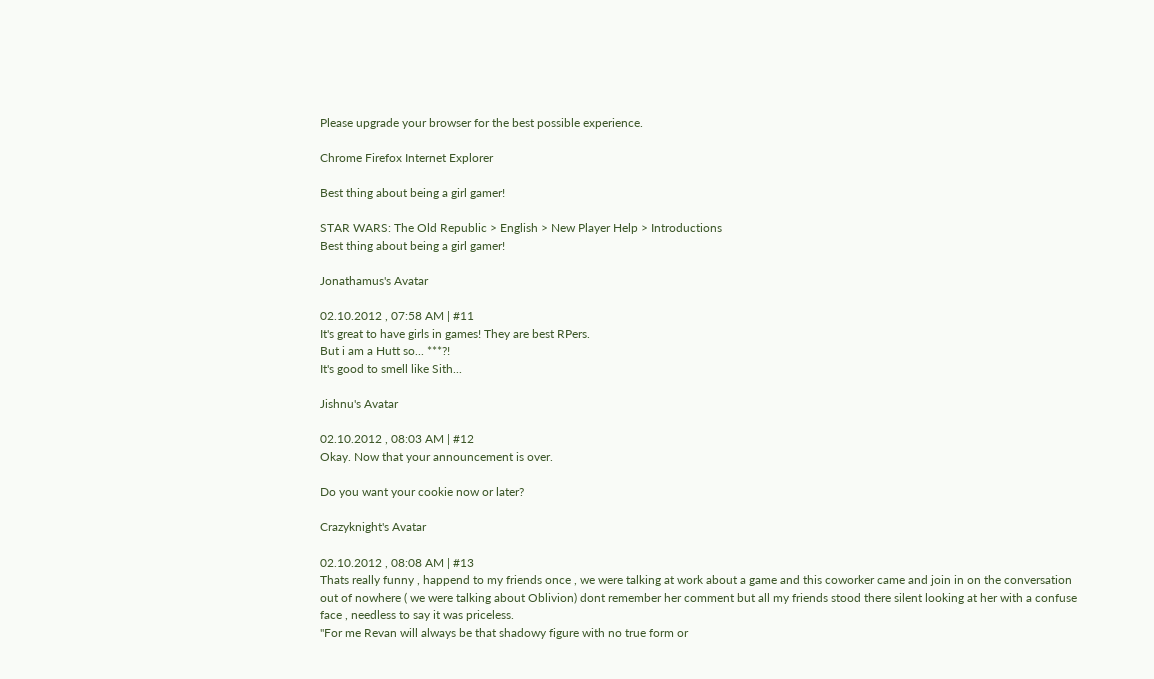Please upgrade your browser for the best possible experience.

Chrome Firefox Internet Explorer

Best thing about being a girl gamer!

STAR WARS: The Old Republic > English > New Player Help > Introductions
Best thing about being a girl gamer!

Jonathamus's Avatar

02.10.2012 , 07:58 AM | #11
It's great to have girls in games! They are best RPers.
But i am a Hutt so... ***?!
It's good to smell like Sith...

Jishnu's Avatar

02.10.2012 , 08:03 AM | #12
Okay. Now that your announcement is over.

Do you want your cookie now or later?

Crazyknight's Avatar

02.10.2012 , 08:08 AM | #13
Thats really funny , happend to my friends once , we were talking at work about a game and this coworker came and join in on the conversation out of nowhere ( we were talking about Oblivion) dont remember her comment but all my friends stood there silent looking at her with a confuse face , needless to say it was priceless.
"For me Revan will always be that shadowy figure with no true form or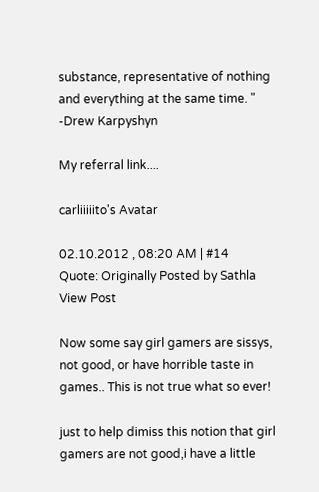substance, representative of nothing and everything at the same time. " -Drew Karpyshyn

My referral link....

carliiiiito's Avatar

02.10.2012 , 08:20 AM | #14
Quote: Originally Posted by Sathla View Post

Now some say girl gamers are sissys, not good, or have horrible taste in games.. This is not true what so ever!

just to help dimiss this notion that girl gamers are not good,i have a little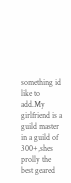something id like to add.My girlfriend is a guild master in a guild of 300+,shes prolly the best geared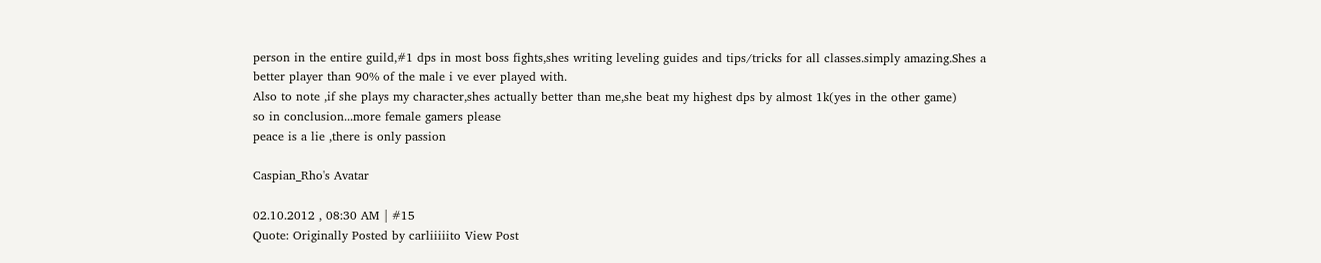person in the entire guild,#1 dps in most boss fights,shes writing leveling guides and tips/tricks for all classes.simply amazing.Shes a better player than 90% of the male i ve ever played with.
Also to note ,if she plays my character,shes actually better than me,she beat my highest dps by almost 1k(yes in the other game)
so in conclusion...more female gamers please
peace is a lie ,there is only passion

Caspian_Rho's Avatar

02.10.2012 , 08:30 AM | #15
Quote: Originally Posted by carliiiiito View Post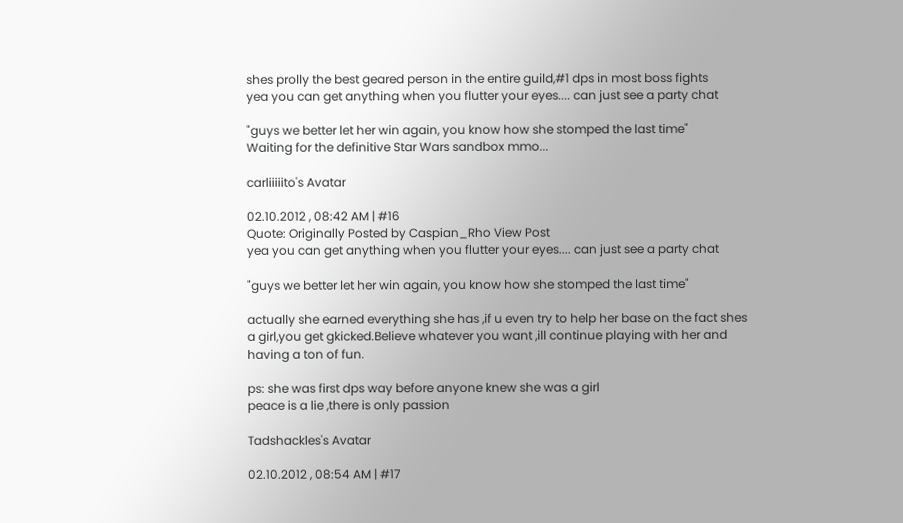shes prolly the best geared person in the entire guild,#1 dps in most boss fights
yea you can get anything when you flutter your eyes.... can just see a party chat

"guys we better let her win again, you know how she stomped the last time"
Waiting for the definitive Star Wars sandbox mmo...

carliiiiito's Avatar

02.10.2012 , 08:42 AM | #16
Quote: Originally Posted by Caspian_Rho View Post
yea you can get anything when you flutter your eyes.... can just see a party chat

"guys we better let her win again, you know how she stomped the last time"

actually she earned everything she has ,if u even try to help her base on the fact shes a girl,you get gkicked.Believe whatever you want ,ill continue playing with her and having a ton of fun.

ps: she was first dps way before anyone knew she was a girl
peace is a lie ,there is only passion

Tadshackles's Avatar

02.10.2012 , 08:54 AM | #17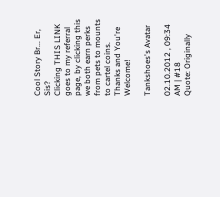Cool Story Br... Er, Sis?
Clicking THIS LINK goes to my referral page, by clicking this we both earn perks from pets to mounts to cartel coins. Thanks and You're Welcome!

Tankshoes's Avatar

02.10.2012 , 09:34 AM | #18
Quote: Originally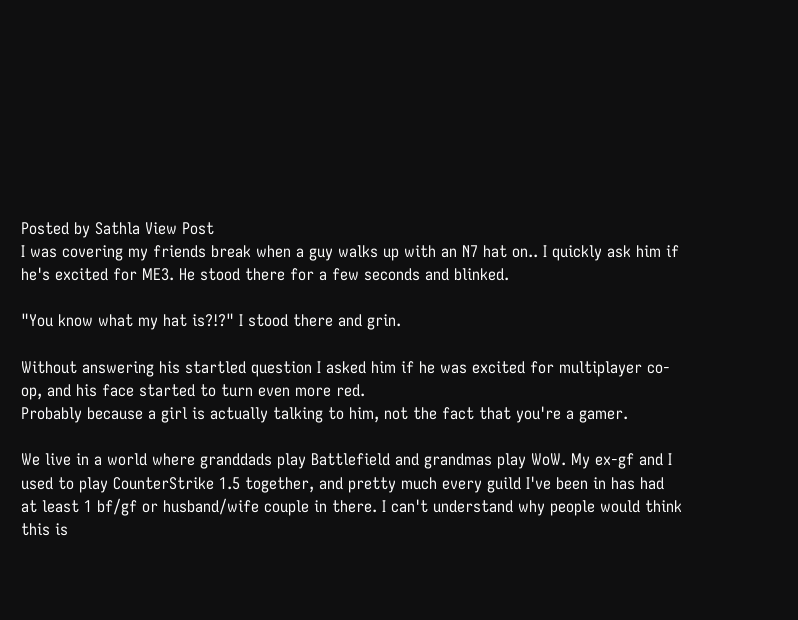Posted by Sathla View Post
I was covering my friends break when a guy walks up with an N7 hat on.. I quickly ask him if he's excited for ME3. He stood there for a few seconds and blinked.

"You know what my hat is?!?" I stood there and grin.

Without answering his startled question I asked him if he was excited for multiplayer co-op, and his face started to turn even more red.
Probably because a girl is actually talking to him, not the fact that you're a gamer.

We live in a world where granddads play Battlefield and grandmas play WoW. My ex-gf and I used to play CounterStrike 1.5 together, and pretty much every guild I've been in has had at least 1 bf/gf or husband/wife couple in there. I can't understand why people would think this is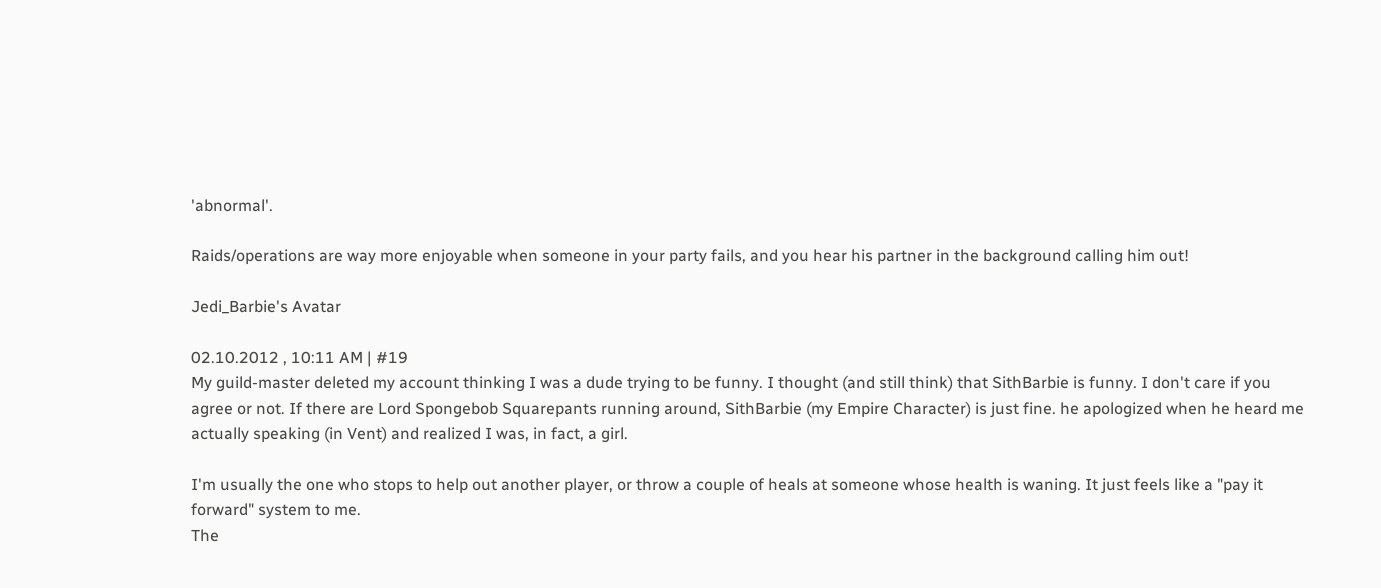'abnormal'.

Raids/operations are way more enjoyable when someone in your party fails, and you hear his partner in the background calling him out!

Jedi_Barbie's Avatar

02.10.2012 , 10:11 AM | #19
My guild-master deleted my account thinking I was a dude trying to be funny. I thought (and still think) that SithBarbie is funny. I don't care if you agree or not. If there are Lord Spongebob Squarepants running around, SithBarbie (my Empire Character) is just fine. he apologized when he heard me actually speaking (in Vent) and realized I was, in fact, a girl.

I'm usually the one who stops to help out another player, or throw a couple of heals at someone whose health is waning. It just feels like a "pay it forward" system to me.
The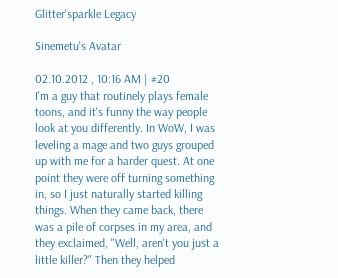Glitter'sparkle Legacy

Sinemetu's Avatar

02.10.2012 , 10:16 AM | #20
I'm a guy that routinely plays female toons, and it's funny the way people look at you differently. In WoW, I was leveling a mage and two guys grouped up with me for a harder quest. At one point they were off turning something in, so I just naturally started killing things. When they came back, there was a pile of corpses in my area, and they exclaimed, "Well, aren't you just a little killer?" Then they helped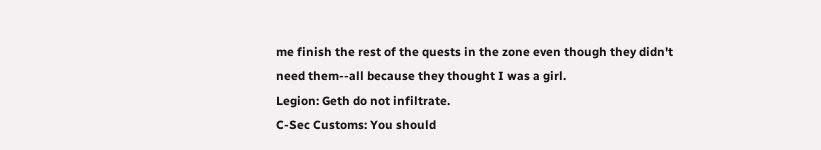me finish the rest of the quests in the zone even though they didn't need them--all because they thought I was a girl.
Legion: Geth do not infiltrate.
C-Sec Customs: You should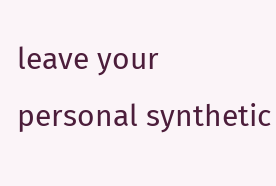leave your personal synthetic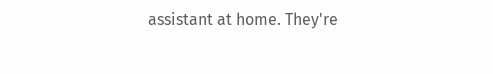assistant at home. They're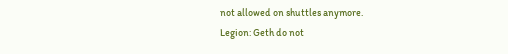not allowed on shuttles anymore.
Legion: Geth do not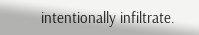intentionally infiltrate.